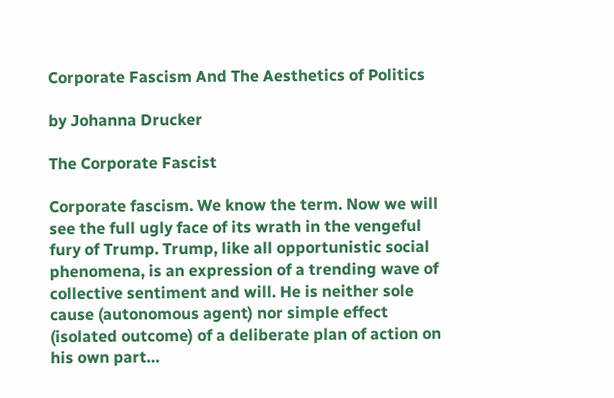Corporate Fascism And The Aesthetics of Politics

by Johanna Drucker

The Corporate Fascist

Corporate fascism. We know the term. Now we will see the full ugly face of its wrath in the vengeful fury of Trump. Trump, like all opportunistic social phenomena, is an expression of a trending wave of collective sentiment and will. He is neither sole cause (autonomous agent) nor simple effect (isolated outcome) of a deliberate plan of action on his own part…